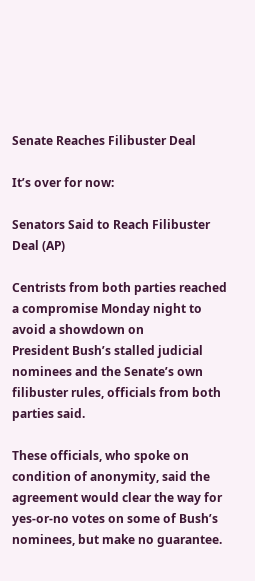Senate Reaches Filibuster Deal

It’s over for now:

Senators Said to Reach Filibuster Deal (AP)

Centrists from both parties reached a compromise Monday night to avoid a showdown on
President Bush’s stalled judicial nominees and the Senate’s own filibuster rules, officials from both parties said.

These officials, who spoke on condition of anonymity, said the agreement would clear the way for yes-or-no votes on some of Bush’s nominees, but make no guarantee.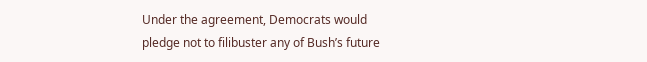Under the agreement, Democrats would pledge not to filibuster any of Bush’s future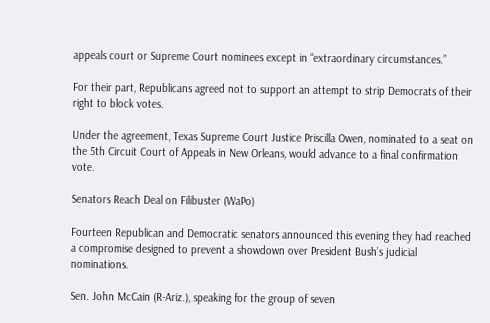appeals court or Supreme Court nominees except in “extraordinary circumstances.”

For their part, Republicans agreed not to support an attempt to strip Democrats of their right to block votes.

Under the agreement, Texas Supreme Court Justice Priscilla Owen, nominated to a seat on the 5th Circuit Court of Appeals in New Orleans, would advance to a final confirmation vote.

Senators Reach Deal on Filibuster (WaPo)

Fourteen Republican and Democratic senators announced this evening they had reached a compromise designed to prevent a showdown over President Bush’s judicial nominations.

Sen. John McCain (R-Ariz.), speaking for the group of seven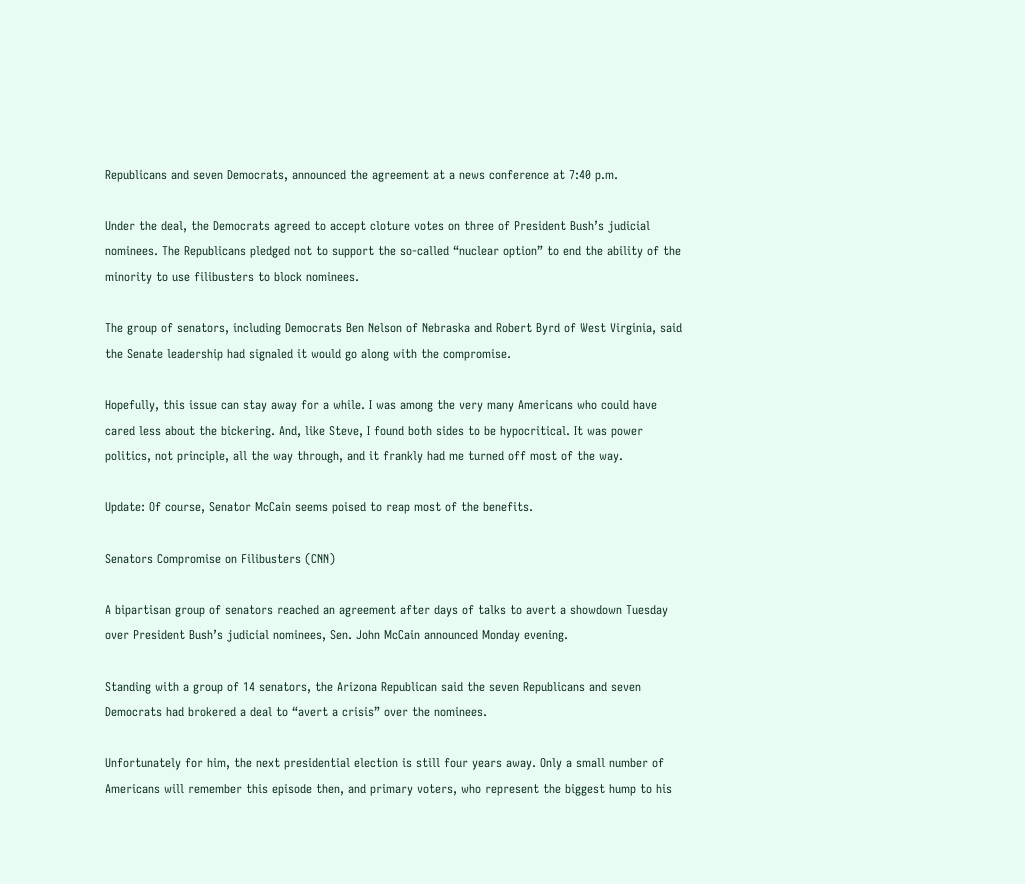Republicans and seven Democrats, announced the agreement at a news conference at 7:40 p.m.

Under the deal, the Democrats agreed to accept cloture votes on three of President Bush’s judicial nominees. The Republicans pledged not to support the so-called “nuclear option” to end the ability of the minority to use filibusters to block nominees.

The group of senators, including Democrats Ben Nelson of Nebraska and Robert Byrd of West Virginia, said the Senate leadership had signaled it would go along with the compromise.

Hopefully, this issue can stay away for a while. I was among the very many Americans who could have cared less about the bickering. And, like Steve, I found both sides to be hypocritical. It was power politics, not principle, all the way through, and it frankly had me turned off most of the way.

Update: Of course, Senator McCain seems poised to reap most of the benefits.

Senators Compromise on Filibusters (CNN)

A bipartisan group of senators reached an agreement after days of talks to avert a showdown Tuesday over President Bush’s judicial nominees, Sen. John McCain announced Monday evening.

Standing with a group of 14 senators, the Arizona Republican said the seven Republicans and seven Democrats had brokered a deal to “avert a crisis” over the nominees.

Unfortunately for him, the next presidential election is still four years away. Only a small number of Americans will remember this episode then, and primary voters, who represent the biggest hump to his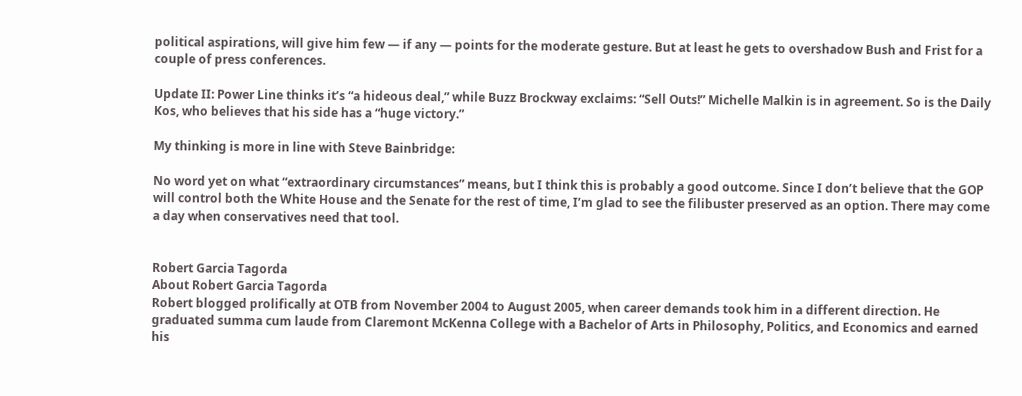political aspirations, will give him few — if any — points for the moderate gesture. But at least he gets to overshadow Bush and Frist for a couple of press conferences.

Update II: Power Line thinks it’s “a hideous deal,” while Buzz Brockway exclaims: “Sell Outs!” Michelle Malkin is in agreement. So is the Daily Kos, who believes that his side has a “huge victory.”

My thinking is more in line with Steve Bainbridge:

No word yet on what “extraordinary circumstances” means, but I think this is probably a good outcome. Since I don’t believe that the GOP will control both the White House and the Senate for the rest of time, I’m glad to see the filibuster preserved as an option. There may come a day when conservatives need that tool.


Robert Garcia Tagorda
About Robert Garcia Tagorda
Robert blogged prolifically at OTB from November 2004 to August 2005, when career demands took him in a different direction. He graduated summa cum laude from Claremont McKenna College with a Bachelor of Arts in Philosophy, Politics, and Economics and earned his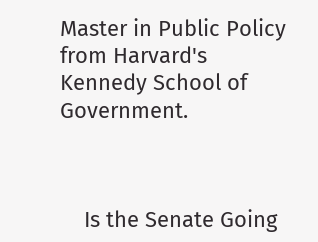Master in Public Policy from Harvard's Kennedy School of Government.



    Is the Senate Going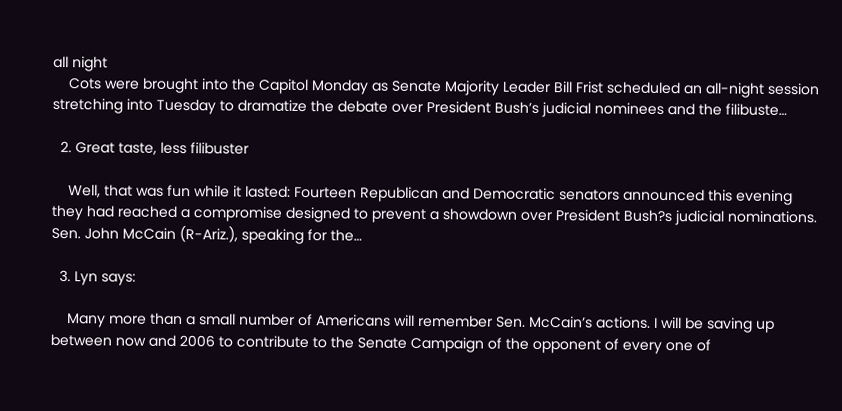all night
    Cots were brought into the Capitol Monday as Senate Majority Leader Bill Frist scheduled an all-night session stretching into Tuesday to dramatize the debate over President Bush’s judicial nominees and the filibuste…

  2. Great taste, less filibuster

    Well, that was fun while it lasted: Fourteen Republican and Democratic senators announced this evening they had reached a compromise designed to prevent a showdown over President Bush?s judicial nominations. Sen. John McCain (R-Ariz.), speaking for the…

  3. Lyn says:

    Many more than a small number of Americans will remember Sen. McCain’s actions. I will be saving up between now and 2006 to contribute to the Senate Campaign of the opponent of every one of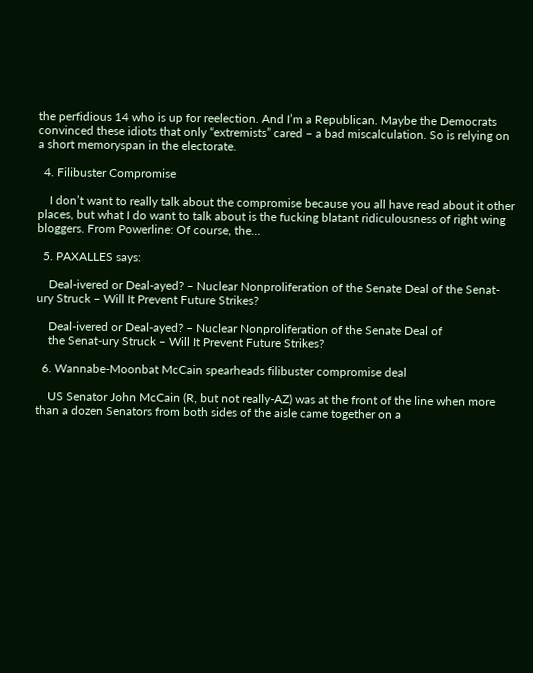the perfidious 14 who is up for reelection. And I’m a Republican. Maybe the Democrats convinced these idiots that only “extremists” cared – a bad miscalculation. So is relying on a short memoryspan in the electorate.

  4. Filibuster Compromise

    I don’t want to really talk about the compromise because you all have read about it other places, but what I do want to talk about is the fucking blatant ridiculousness of right wing bloggers. From Powerline: Of course, the…

  5. PAXALLES says:

    Deal-ivered or Deal-ayed? – Nuclear Nonproliferation of the Senate Deal of the Senat-ury Struck – Will It Prevent Future Strikes?

    Deal-ivered or Deal-ayed? – Nuclear Nonproliferation of the Senate Deal of
    the Senat-ury Struck – Will It Prevent Future Strikes?

  6. Wannabe-Moonbat McCain spearheads filibuster compromise deal

    US Senator John McCain (R, but not really-AZ) was at the front of the line when more than a dozen Senators from both sides of the aisle came together on a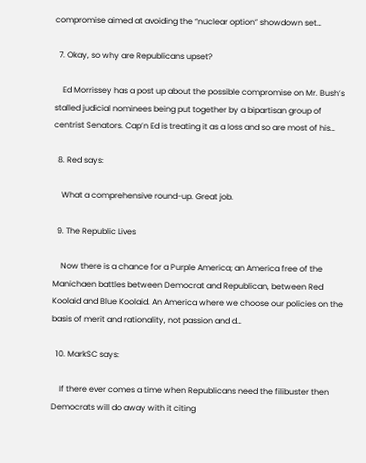compromise aimed at avoiding the “nuclear option” showdown set…

  7. Okay, so why are Republicans upset?

    Ed Morrissey has a post up about the possible compromise on Mr. Bush’s stalled judicial nominees being put together by a bipartisan group of centrist Senators. Cap’n Ed is treating it as a loss and so are most of his…

  8. Red says:

    What a comprehensive round-up. Great job.

  9. The Republic Lives

    Now there is a chance for a Purple America; an America free of the Manichaen battles between Democrat and Republican, between Red Koolaid and Blue Koolaid. An America where we choose our policies on the basis of merit and rationality, not passion and d…

  10. MarkSC says:

    If there ever comes a time when Republicans need the filibuster then Democrats will do away with it citing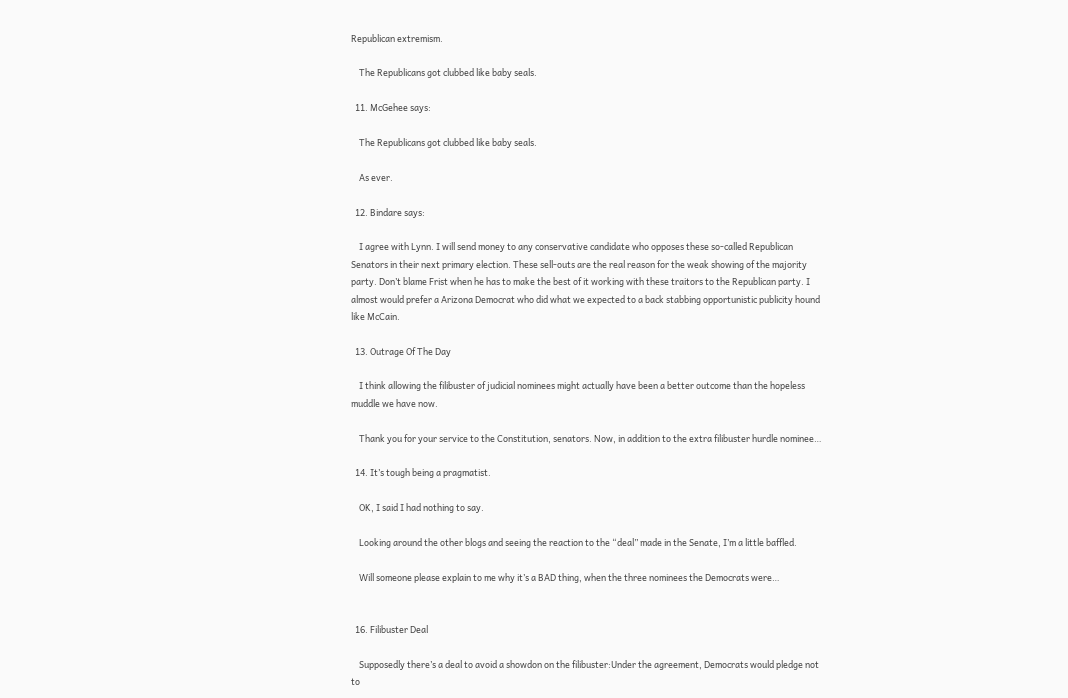Republican extremism.

    The Republicans got clubbed like baby seals.

  11. McGehee says:

    The Republicans got clubbed like baby seals.

    As ever.

  12. Bindare says:

    I agree with Lynn. I will send money to any conservative candidate who opposes these so-called Republican Senators in their next primary election. These sell-outs are the real reason for the weak showing of the majority party. Don’t blame Frist when he has to make the best of it working with these traitors to the Republican party. I almost would prefer a Arizona Democrat who did what we expected to a back stabbing opportunistic publicity hound like McCain.

  13. Outrage Of The Day

    I think allowing the filibuster of judicial nominees might actually have been a better outcome than the hopeless muddle we have now.

    Thank you for your service to the Constitution, senators. Now, in addition to the extra filibuster hurdle nominee…

  14. It’s tough being a pragmatist.

    OK, I said I had nothing to say.

    Looking around the other blogs and seeing the reaction to the “deal” made in the Senate, I’m a little baffled.

    Will someone please explain to me why it’s a BAD thing, when the three nominees the Democrats were…


  16. Filibuster Deal

    Supposedly there’s a deal to avoid a showdon on the filibuster:Under the agreement, Democrats would pledge not to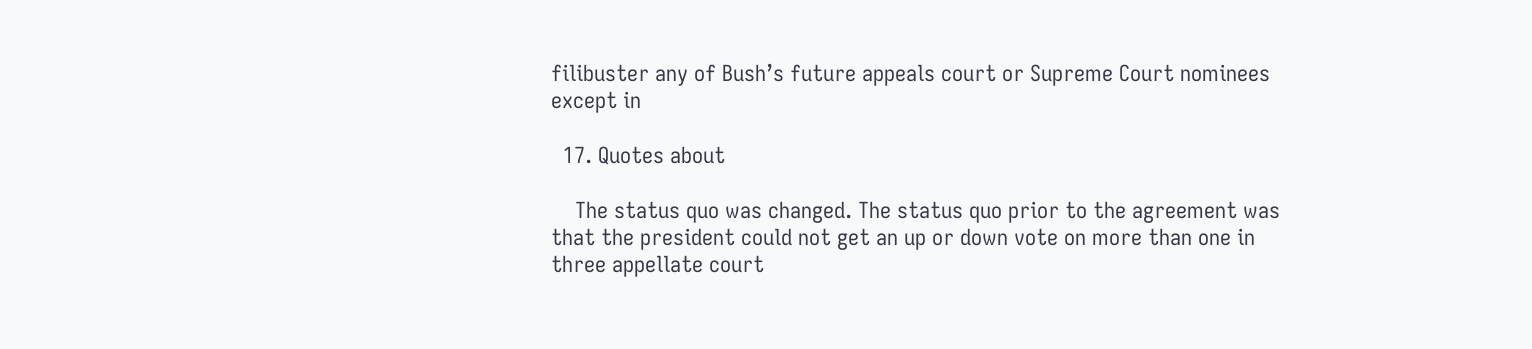filibuster any of Bush’s future appeals court or Supreme Court nominees except in

  17. Quotes about

    The status quo was changed. The status quo prior to the agreement was that the president could not get an up or down vote on more than one in three appellate court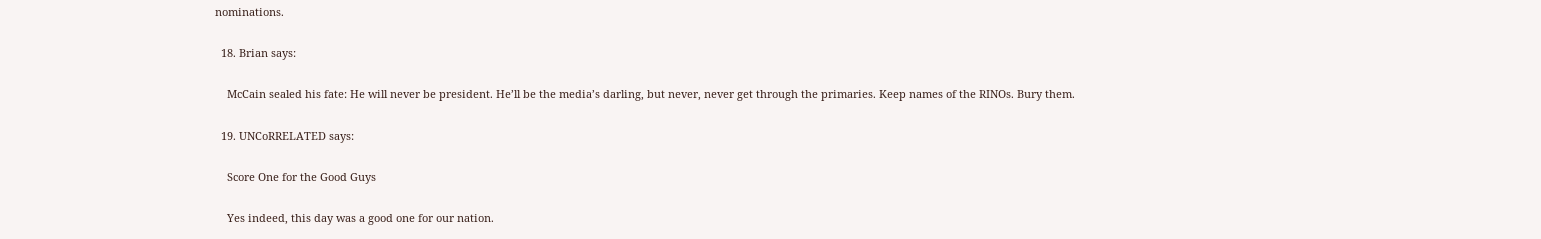nominations.

  18. Brian says:

    McCain sealed his fate: He will never be president. He’ll be the media’s darling, but never, never get through the primaries. Keep names of the RINOs. Bury them.

  19. UNCoRRELATED says:

    Score One for the Good Guys

    Yes indeed, this day was a good one for our nation.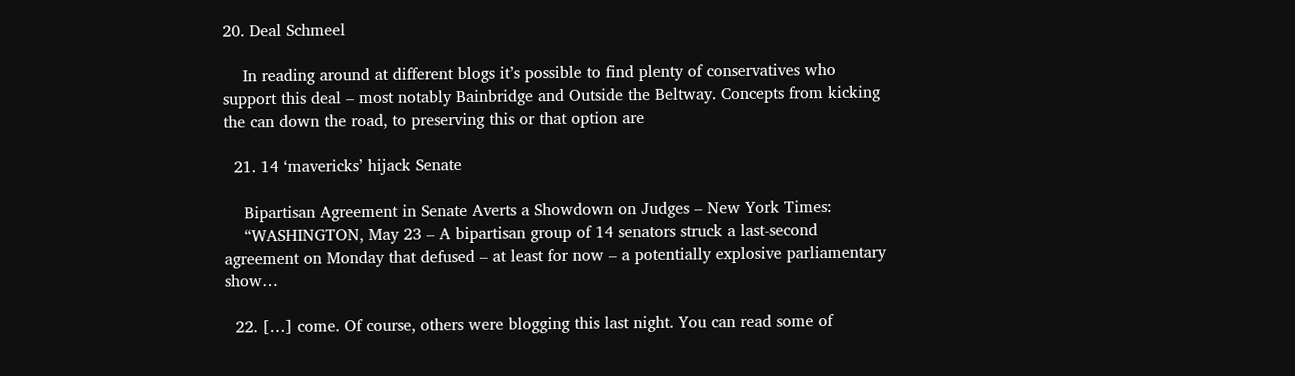20. Deal Schmeel

    In reading around at different blogs it’s possible to find plenty of conservatives who support this deal – most notably Bainbridge and Outside the Beltway. Concepts from kicking the can down the road, to preserving this or that option are

  21. 14 ‘mavericks’ hijack Senate

    Bipartisan Agreement in Senate Averts a Showdown on Judges – New York Times:
    “WASHINGTON, May 23 – A bipartisan group of 14 senators struck a last-second agreement on Monday that defused – at least for now – a potentially explosive parliamentary show…

  22. […] come. Of course, others were blogging this last night. You can read some of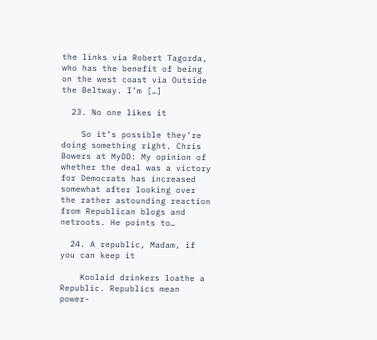the links via Robert Tagorda, who has the benefit of being on the west coast via Outside the Beltway. I’m […]

  23. No one likes it

    So it’s possible they’re doing something right. Chris Bowers at MyDD: My opinion of whether the deal was a victory for Democrats has increased somewhat after looking over the rather astounding reaction from Republican blogs and netroots. He points to…

  24. A republic, Madam, if you can keep it

    Koolaid drinkers loathe a Republic. Republics mean power-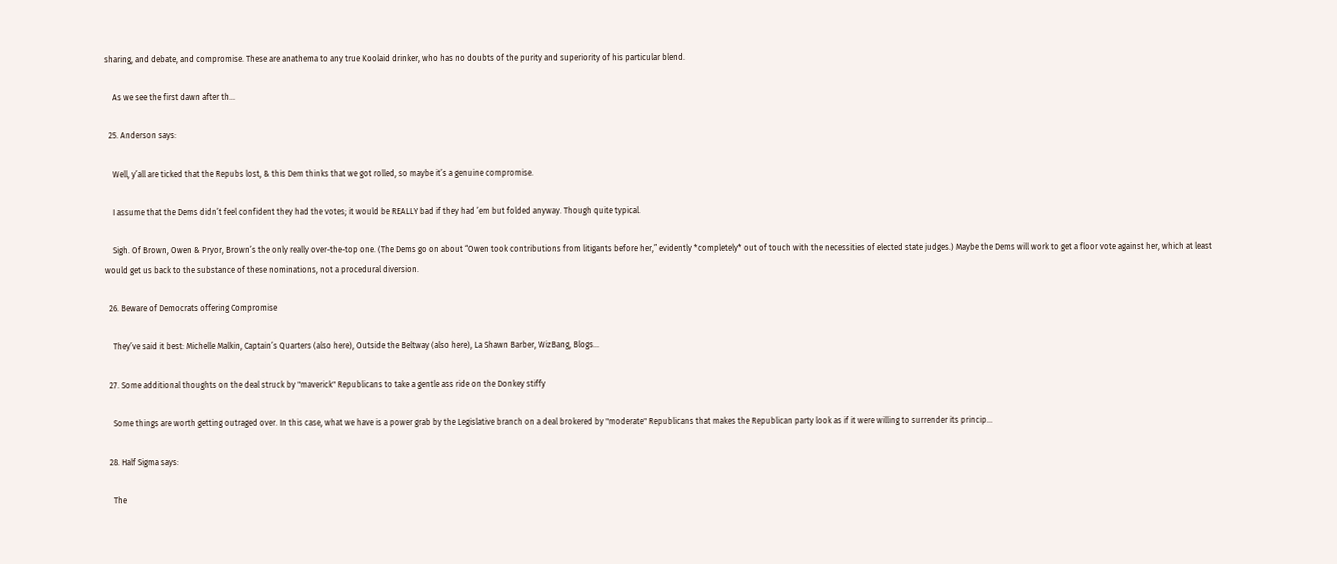sharing, and debate, and compromise. These are anathema to any true Koolaid drinker, who has no doubts of the purity and superiority of his particular blend.

    As we see the first dawn after th…

  25. Anderson says:

    Well, y’all are ticked that the Repubs lost, & this Dem thinks that we got rolled, so maybe it’s a genuine compromise.

    I assume that the Dems didn’t feel confident they had the votes; it would be REALLY bad if they had ’em but folded anyway. Though quite typical.

    Sigh. Of Brown, Owen & Pryor, Brown’s the only really over-the-top one. (The Dems go on about “Owen took contributions from litigants before her,” evidently *completely* out of touch with the necessities of elected state judges.) Maybe the Dems will work to get a floor vote against her, which at least would get us back to the substance of these nominations, not a procedural diversion.

  26. Beware of Democrats offering Compromise

    They’ve said it best: Michelle Malkin, Captain’s Quarters (also here), Outside the Beltway (also here), La Shawn Barber, WizBang, Blogs…

  27. Some additional thoughts on the deal struck by "maverick" Republicans to take a gentle ass ride on the Donkey stiffy

    Some things are worth getting outraged over. In this case, what we have is a power grab by the Legislative branch on a deal brokered by "moderate" Republicans that makes the Republican party look as if it were willing to surrender its princip…

  28. Half Sigma says:

    The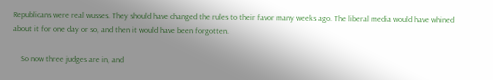Republicans were real wusses. They should have changed the rules to their favor many weeks ago. The liberal media would have whined about it for one day or so, and then it would have been forgotten.

    So now three judges are in, and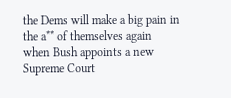the Dems will make a big pain in the a** of themselves again when Bush appoints a new Supreme Court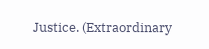Justice. (Extraordinary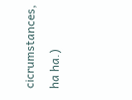cicrumstances, ha ha.)